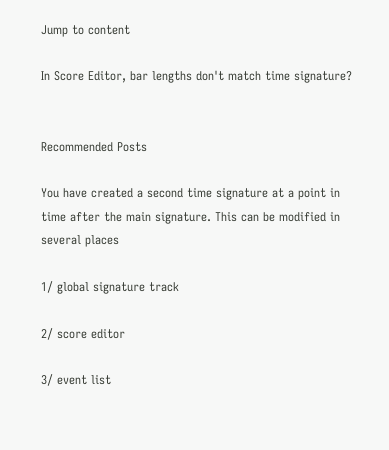Jump to content

In Score Editor, bar lengths don't match time signature?


Recommended Posts

You have created a second time signature at a point in time after the main signature. This can be modified in several places

1/ global signature track

2/ score editor

3/ event list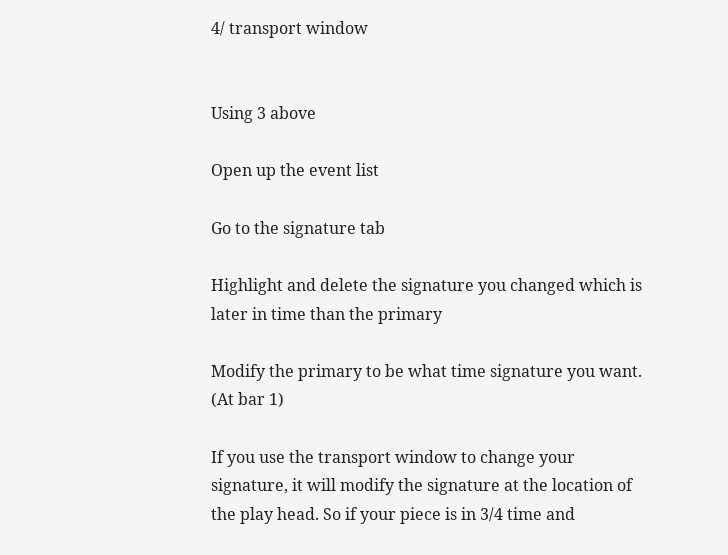4/ transport window


Using 3 above

Open up the event list

Go to the signature tab

Highlight and delete the signature you changed which is later in time than the primary

Modify the primary to be what time signature you want. (At bar 1)

If you use the transport window to change your signature, it will modify the signature at the location of the play head. So if your piece is in 3/4 time and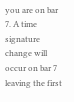you are on bar 7. A time signature change will occur on bar 7 leaving the first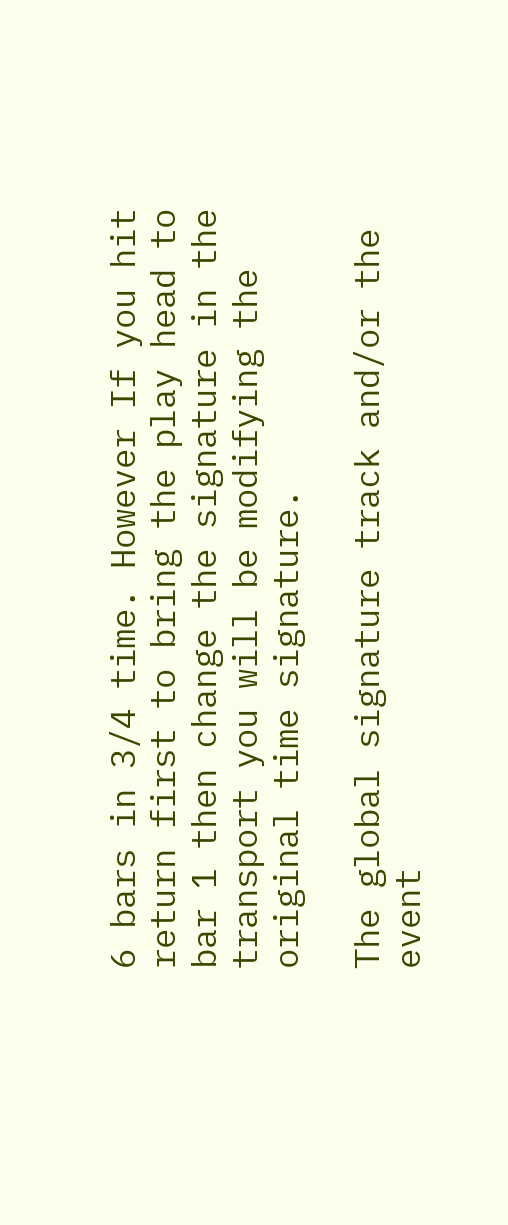6 bars in 3/4 time. However If you hit return first to bring the play head to bar 1 then change the signature in the transport you will be modifying the original time signature.

The global signature track and/or the event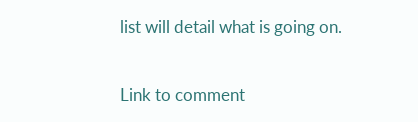list will detail what is going on.

Link to comment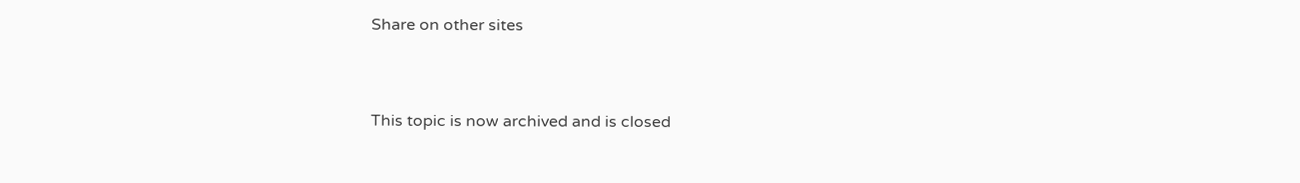Share on other sites


This topic is now archived and is closed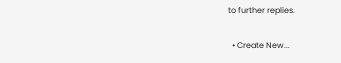to further replies.

  • Create New...